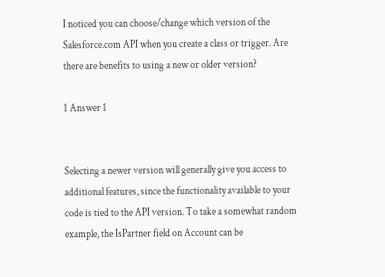I noticed you can choose/change which version of the Salesforce.com API when you create a class or trigger. Are there are benefits to using a new or older version?

1 Answer 1


Selecting a newer version will generally give you access to additional features, since the functionality available to your code is tied to the API version. To take a somewhat random example, the IsPartner field on Account can be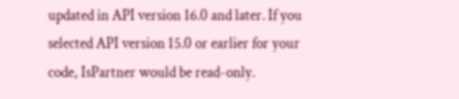updated in API version 16.0 and later. If you selected API version 15.0 or earlier for your code, IsPartner would be read-only.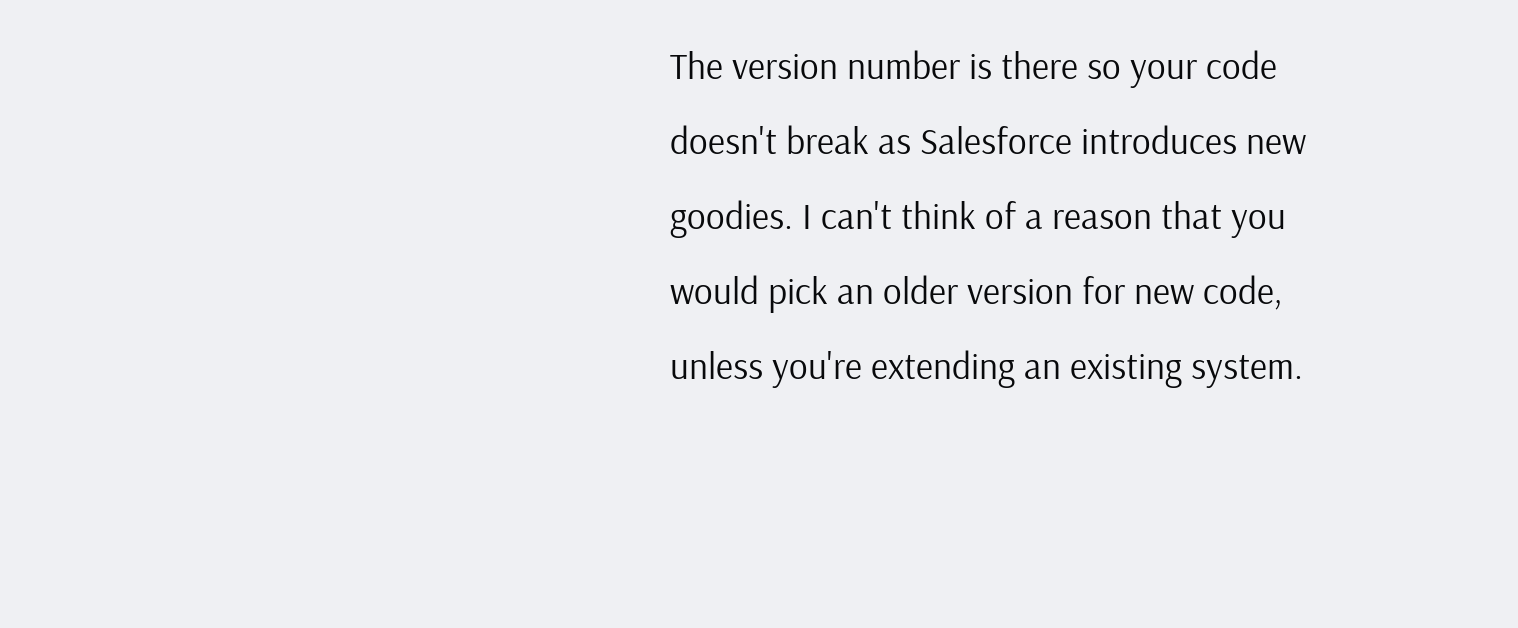The version number is there so your code doesn't break as Salesforce introduces new goodies. I can't think of a reason that you would pick an older version for new code, unless you're extending an existing system.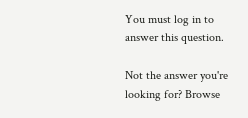You must log in to answer this question.

Not the answer you're looking for? Browse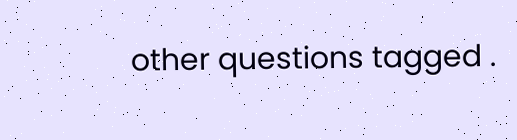other questions tagged .